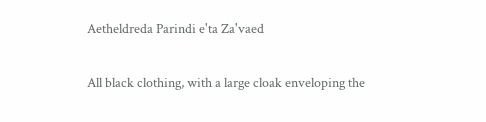Aetheldreda Parindi e'ta Za'vaed


All black clothing, with a large cloak enveloping the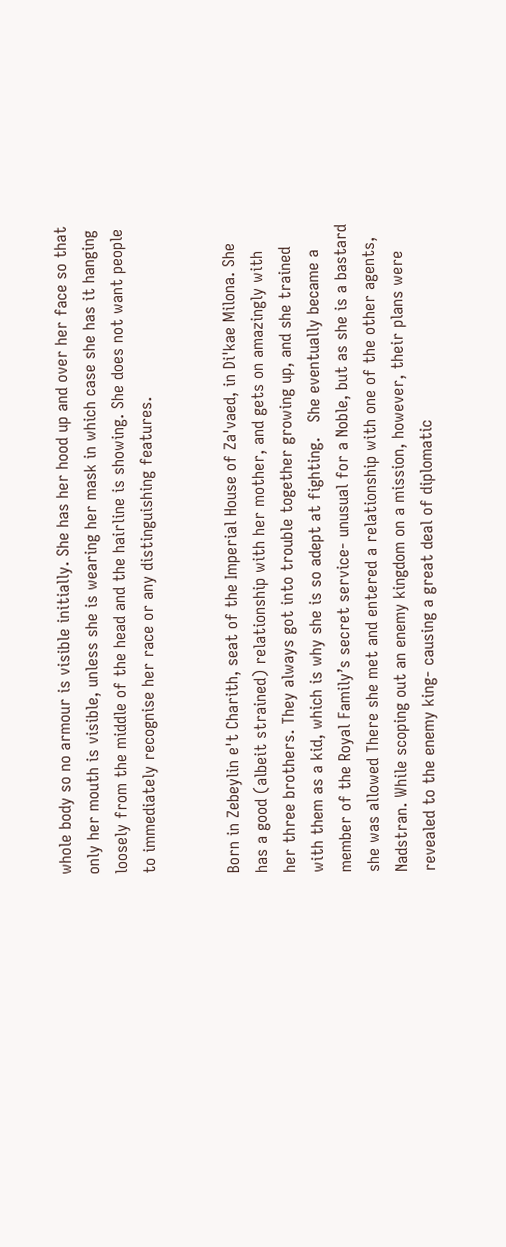whole body so no armour is visible initially. She has her hood up and over her face so that only her mouth is visible, unless she is wearing her mask in which case she has it hanging loosely from the middle of the head and the hairline is showing. She does not want people to immediately recognise her race or any distinguishing features.


Born in Zebeylin e't Charith, seat of the Imperial House of Za'vaed, in Di'kae Milona. She has a good (albeit strained) relationship with her mother, and gets on amazingly with her three brothers. They always got into trouble together growing up, and she trained with them as a kid, which is why she is so adept at fighting.   She eventually became a member of the Royal Family’s secret service- unusual for a Noble, but as she is a bastard she was allowed There she met and entered a relationship with one of the other agents, Nadstran. While scoping out an enemy kingdom on a mission, however, their plans were revealed to the enemy king- causing a great deal of diplomatic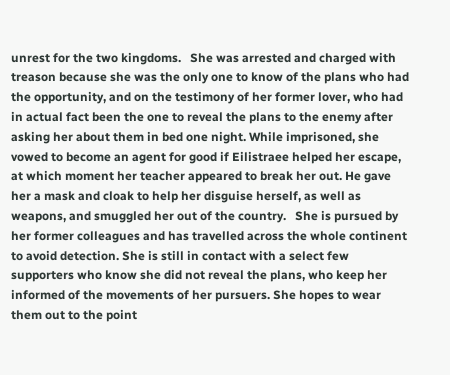unrest for the two kingdoms.   She was arrested and charged with treason because she was the only one to know of the plans who had the opportunity, and on the testimony of her former lover, who had in actual fact been the one to reveal the plans to the enemy after asking her about them in bed one night. While imprisoned, she vowed to become an agent for good if Eilistraee helped her escape, at which moment her teacher appeared to break her out. He gave her a mask and cloak to help her disguise herself, as well as weapons, and smuggled her out of the country.   She is pursued by her former colleagues and has travelled across the whole continent to avoid detection. She is still in contact with a select few supporters who know she did not reveal the plans, who keep her informed of the movements of her pursuers. She hopes to wear them out to the point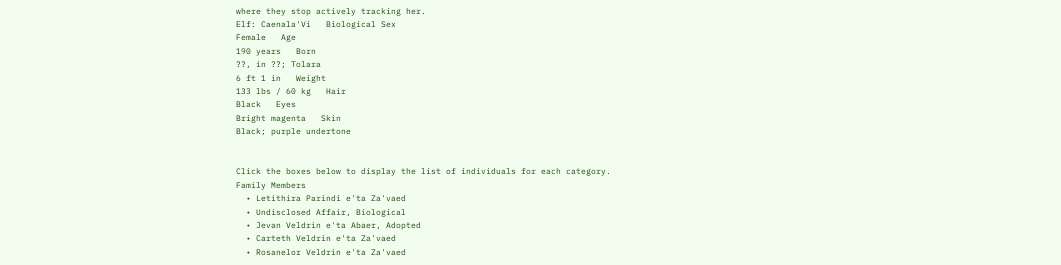where they stop actively tracking her.
Elf: Caenala'Vi   Biological Sex
Female   Age
190 years   Born
??, in ??; Tolara
6 ft 1 in   Weight
133 lbs / 60 kg   Hair
Black   Eyes
Bright magenta   Skin
Black; purple undertone


Click the boxes below to display the list of individuals for each category.
Family Members
  • Letithira Parindi e'ta Za'vaed
  • Undisclosed Affair, Biological
  • Jevan Veldrin e'ta Abaer, Adopted
  • Carteth Veldrin e'ta Za'vaed
  • Rosanelor Veldrin e'ta Za'vaed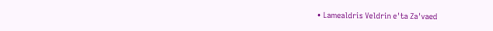• Lamealdris Veldrin e'ta Za'vaed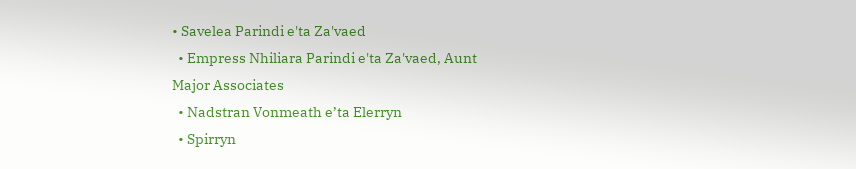• Savelea Parindi e'ta Za'vaed
  • Empress Nhiliara Parindi e'ta Za'vaed, Aunt
Major Associates
  • Nadstran Vonmeath e’ta Elerryn
  • Spirryn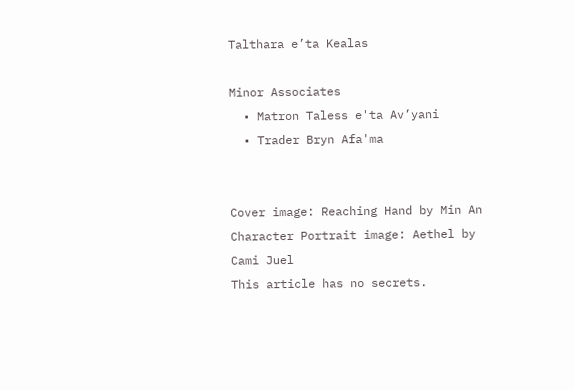Talthara e’ta Kealas

Minor Associates
  • Matron Taless e'ta Av’yani
  • Trader Bryn Afa'ma


Cover image: Reaching Hand by Min An
Character Portrait image: Aethel by Cami Juel
This article has no secrets.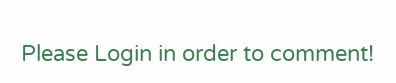Please Login in order to comment!